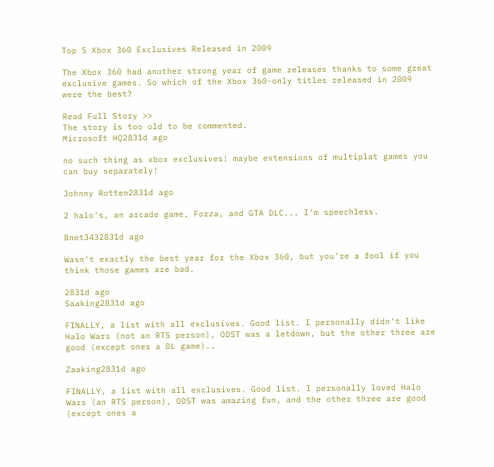Top 5 Xbox 360 Exclusives Released in 2009

The Xbox 360 had another strong year of game releases thanks to some great exclusive games. So which of the Xbox 360-only titles released in 2009 were the best?

Read Full Story >>
The story is too old to be commented.
Microsoft HQ2831d ago

no such thing as xbox exclusives! maybe extensions of multiplat games you can buy separately!

Johnny Rotten2831d ago

2 halo's, an arcade game, Forza, and GTA DLC... I'm speechless.

Bnet3432831d ago

Wasn't exactly the best year for the Xbox 360, but you're a fool if you think those games are bad.

2831d ago
Saaking2831d ago

FINALLY, a list with all exclusives. Good list. I personally didn't like Halo Wars (not an RTS person), ODST was a letdown, but the other three are good (except ones a DL game)..

Zaaking2831d ago

FINALLY, a list with all exclusives. Good list. I personally loved Halo Wars (an RTS person), ODST was amazing fun, and the other three are good (except ones a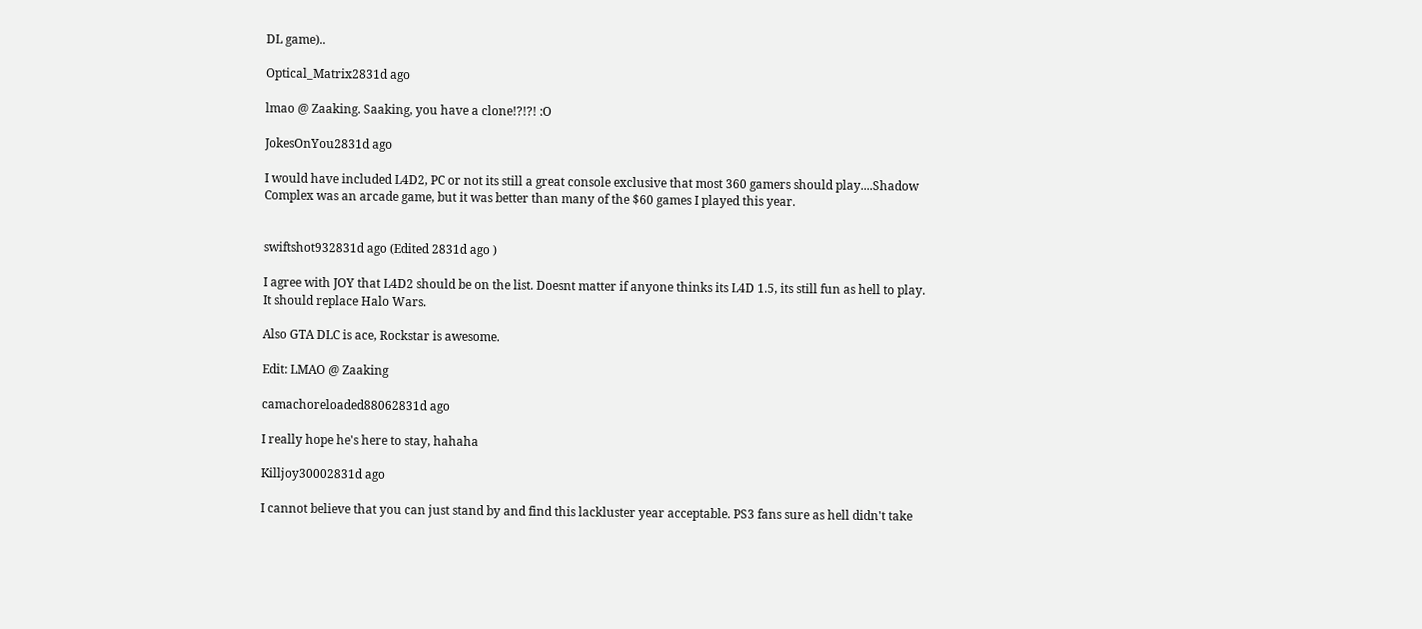DL game)..

Optical_Matrix2831d ago

lmao @ Zaaking. Saaking, you have a clone!?!?! :O

JokesOnYou2831d ago

I would have included L4D2, PC or not its still a great console exclusive that most 360 gamers should play....Shadow Complex was an arcade game, but it was better than many of the $60 games I played this year.


swiftshot932831d ago (Edited 2831d ago )

I agree with JOY that L4D2 should be on the list. Doesnt matter if anyone thinks its L4D 1.5, its still fun as hell to play. It should replace Halo Wars.

Also GTA DLC is ace, Rockstar is awesome.

Edit: LMAO @ Zaaking

camachoreloaded88062831d ago

I really hope he's here to stay, hahaha

Killjoy30002831d ago

I cannot believe that you can just stand by and find this lackluster year acceptable. PS3 fans sure as hell didn't take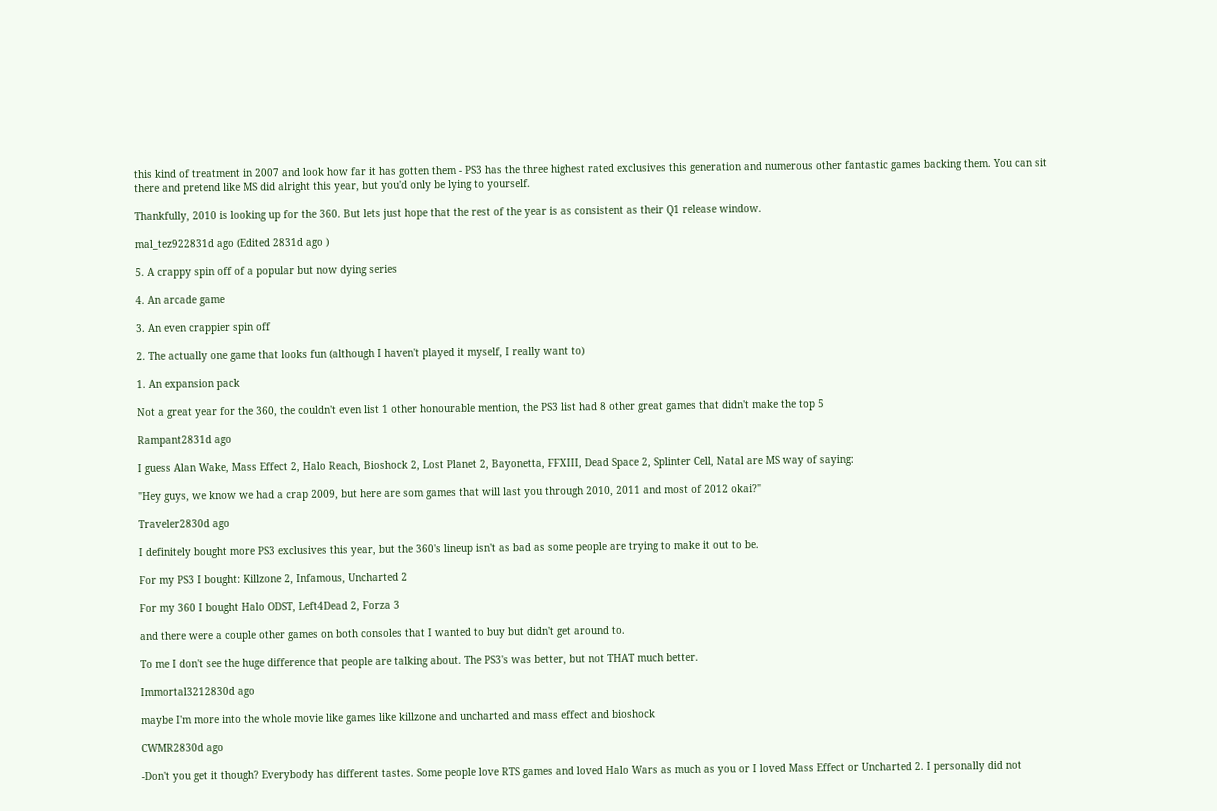this kind of treatment in 2007 and look how far it has gotten them - PS3 has the three highest rated exclusives this generation and numerous other fantastic games backing them. You can sit there and pretend like MS did alright this year, but you'd only be lying to yourself.

Thankfully, 2010 is looking up for the 360. But lets just hope that the rest of the year is as consistent as their Q1 release window.

mal_tez922831d ago (Edited 2831d ago )

5. A crappy spin off of a popular but now dying series

4. An arcade game

3. An even crappier spin off

2. The actually one game that looks fun (although I haven't played it myself, I really want to)

1. An expansion pack

Not a great year for the 360, the couldn't even list 1 other honourable mention, the PS3 list had 8 other great games that didn't make the top 5

Rampant2831d ago

I guess Alan Wake, Mass Effect 2, Halo Reach, Bioshock 2, Lost Planet 2, Bayonetta, FFXIII, Dead Space 2, Splinter Cell, Natal are MS way of saying:

"Hey guys, we know we had a crap 2009, but here are som games that will last you through 2010, 2011 and most of 2012 okai?"

Traveler2830d ago

I definitely bought more PS3 exclusives this year, but the 360's lineup isn't as bad as some people are trying to make it out to be.

For my PS3 I bought: Killzone 2, Infamous, Uncharted 2

For my 360 I bought Halo ODST, Left4Dead 2, Forza 3

and there were a couple other games on both consoles that I wanted to buy but didn't get around to.

To me I don't see the huge difference that people are talking about. The PS3's was better, but not THAT much better.

Immortal3212830d ago

maybe I'm more into the whole movie like games like killzone and uncharted and mass effect and bioshock

CWMR2830d ago

-Don't you get it though? Everybody has different tastes. Some people love RTS games and loved Halo Wars as much as you or I loved Mass Effect or Uncharted 2. I personally did not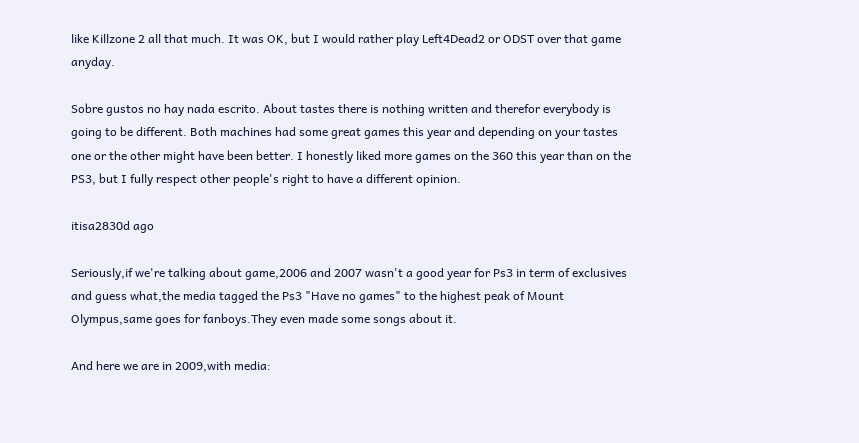like Killzone 2 all that much. It was OK, but I would rather play Left4Dead2 or ODST over that game anyday.

Sobre gustos no hay nada escrito. About tastes there is nothing written and therefor everybody is going to be different. Both machines had some great games this year and depending on your tastes one or the other might have been better. I honestly liked more games on the 360 this year than on the PS3, but I fully respect other people's right to have a different opinion.

itisa2830d ago

Seriously,if we're talking about game,2006 and 2007 wasn't a good year for Ps3 in term of exclusives and guess what,the media tagged the Ps3 "Have no games" to the highest peak of Mount Olympus,same goes for fanboys.They even made some songs about it.

And here we are in 2009,with media: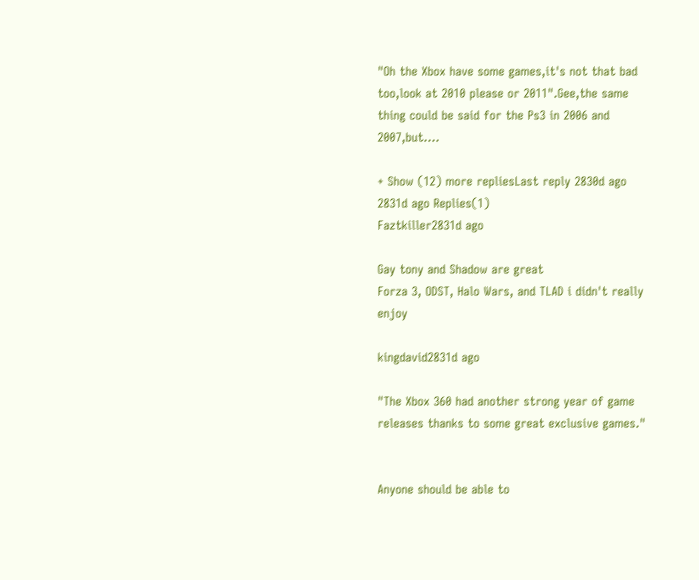"Oh the Xbox have some games,it's not that bad too,look at 2010 please or 2011".Gee,the same thing could be said for the Ps3 in 2006 and 2007,but....

+ Show (12) more repliesLast reply 2830d ago
2831d ago Replies(1)
Faztkiller2831d ago

Gay tony and Shadow are great
Forza 3, ODST, Halo Wars, and TLAD i didn't really enjoy

kingdavid2831d ago

"The Xbox 360 had another strong year of game releases thanks to some great exclusive games."


Anyone should be able to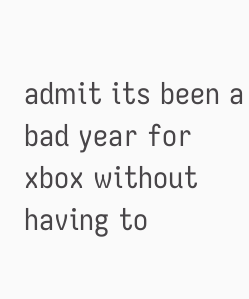admit its been a bad year for xbox without having to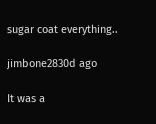sugar coat everything..

jimbone2830d ago

It was a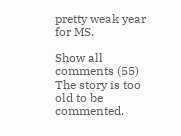pretty weak year for MS.

Show all comments (55)
The story is too old to be commented.